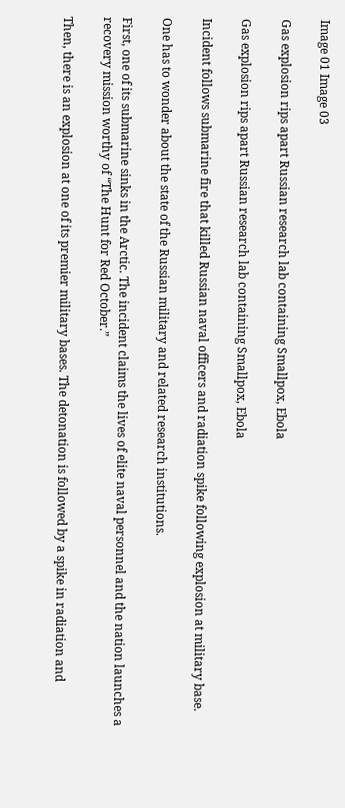Image 01 Image 03

Gas explosion rips apart Russian research lab containing Smallpox, Ebola

Gas explosion rips apart Russian research lab containing Smallpox, Ebola

Incident follows submarine fire that killed Russian naval officers and radiation spike following explosion at military base.

One has to wonder about the state of the Russian military and related research institutions.

First, one of its submarine sinks in the Arctic. The incident claims the lives of elite naval personnel and the nation launches a recovery mission worthy of “The Hunt for Red October.”

Then, there is an explosion at one of its premier military bases. The detonation is followed by a spike in radiation and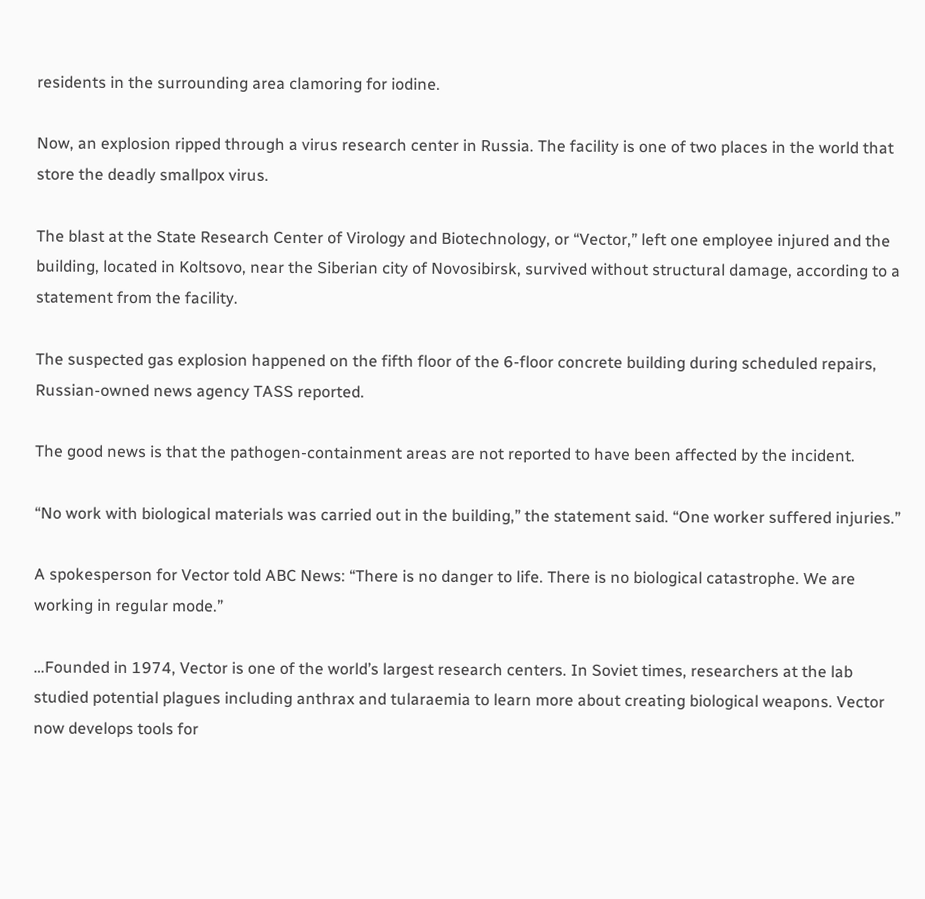residents in the surrounding area clamoring for iodine.

Now, an explosion ripped through a virus research center in Russia. The facility is one of two places in the world that store the deadly smallpox virus.

The blast at the State Research Center of Virology and Biotechnology, or “Vector,” left one employee injured and the building, located in Koltsovo, near the Siberian city of Novosibirsk, survived without structural damage, according to a statement from the facility.

The suspected gas explosion happened on the fifth floor of the 6-floor concrete building during scheduled repairs, Russian-owned news agency TASS reported.

The good news is that the pathogen-containment areas are not reported to have been affected by the incident.

“No work with biological materials was carried out in the building,” the statement said. “One worker suffered injuries.”

A spokesperson for Vector told ABC News: “There is no danger to life. There is no biological catastrophe. We are working in regular mode.”

…Founded in 1974, Vector is one of the world’s largest research centers. In Soviet times, researchers at the lab studied potential plagues including anthrax and tularaemia to learn more about creating biological weapons. Vector now develops tools for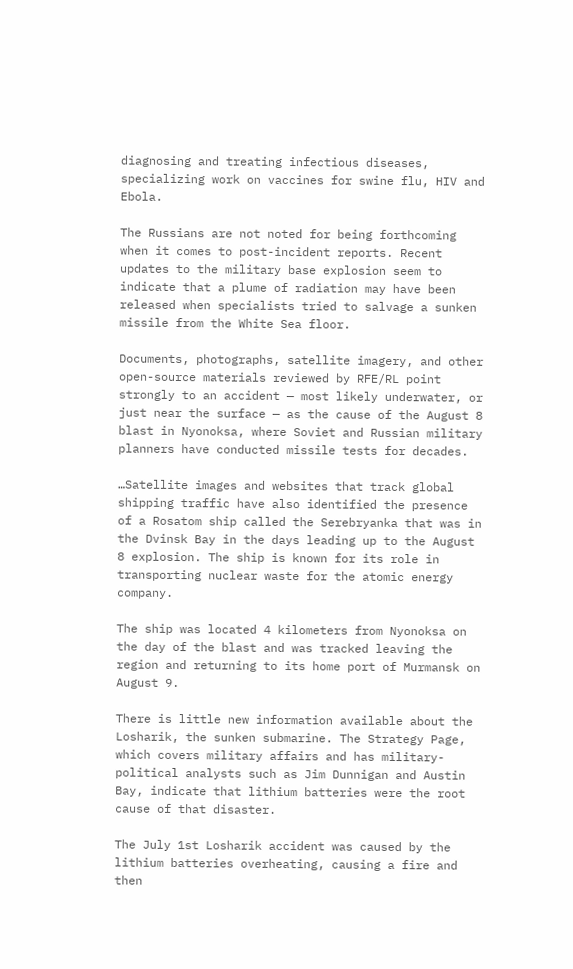diagnosing and treating infectious diseases, specializing work on vaccines for swine flu, HIV and Ebola.

The Russians are not noted for being forthcoming when it comes to post-incident reports. Recent updates to the military base explosion seem to indicate that a plume of radiation may have been released when specialists tried to salvage a sunken missile from the White Sea floor.

Documents, photographs, satellite imagery, and other open-source materials reviewed by RFE/RL point strongly to an accident — most likely underwater, or just near the surface — as the cause of the August 8 blast in Nyonoksa, where Soviet and Russian military planners have conducted missile tests for decades.

…Satellite images and websites that track global shipping traffic have also identified the presence of a Rosatom ship called the Serebryanka that was in the Dvinsk Bay in the days leading up to the August 8 explosion. The ship is known for its role in transporting nuclear waste for the atomic energy company.

The ship was located 4 kilometers from Nyonoksa on the day of the blast and was tracked leaving the region and returning to its home port of Murmansk on August 9.

There is little new information available about the Losharik, the sunken submarine. The Strategy Page, which covers military affairs and has military-political analysts such as Jim Dunnigan and Austin Bay, indicate that lithium batteries were the root cause of that disaster.

The July 1st Losharik accident was caused by the lithium batteries overheating, causing a fire and then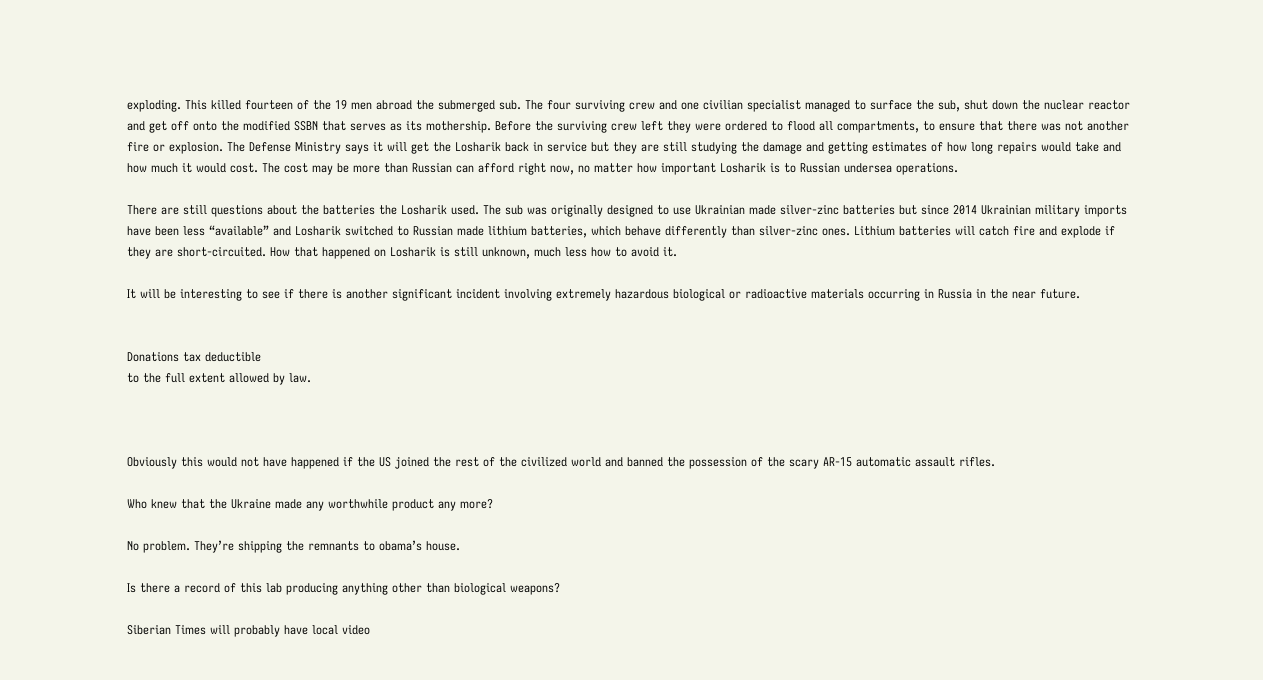exploding. This killed fourteen of the 19 men abroad the submerged sub. The four surviving crew and one civilian specialist managed to surface the sub, shut down the nuclear reactor and get off onto the modified SSBN that serves as its mothership. Before the surviving crew left they were ordered to flood all compartments, to ensure that there was not another fire or explosion. The Defense Ministry says it will get the Losharik back in service but they are still studying the damage and getting estimates of how long repairs would take and how much it would cost. The cost may be more than Russian can afford right now, no matter how important Losharik is to Russian undersea operations.

There are still questions about the batteries the Losharik used. The sub was originally designed to use Ukrainian made silver-zinc batteries but since 2014 Ukrainian military imports have been less “available” and Losharik switched to Russian made lithium batteries, which behave differently than silver-zinc ones. Lithium batteries will catch fire and explode if they are short-circuited. How that happened on Losharik is still unknown, much less how to avoid it.

It will be interesting to see if there is another significant incident involving extremely hazardous biological or radioactive materials occurring in Russia in the near future.


Donations tax deductible
to the full extent allowed by law.



Obviously this would not have happened if the US joined the rest of the civilized world and banned the possession of the scary AR-15 automatic assault rifles.

Who knew that the Ukraine made any worthwhile product any more?

No problem. They’re shipping the remnants to obama’s house.

Is there a record of this lab producing anything other than biological weapons?

Siberian Times will probably have local video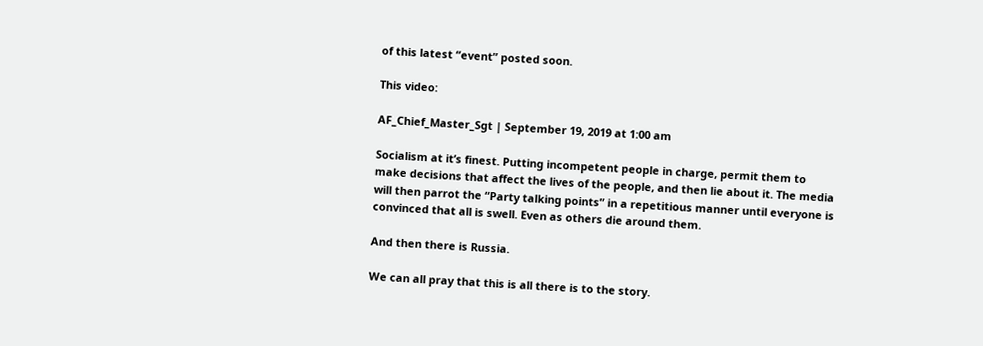of this latest “event” posted soon.

This video:

AF_Chief_Master_Sgt | September 19, 2019 at 1:00 am

Socialism at it’s finest. Putting incompetent people in charge, permit them to make decisions that affect the lives of the people, and then lie about it. The media will then parrot the “Party talking points” in a repetitious manner until everyone is convinced that all is swell. Even as others die around them.

And then there is Russia.

We can all pray that this is all there is to the story.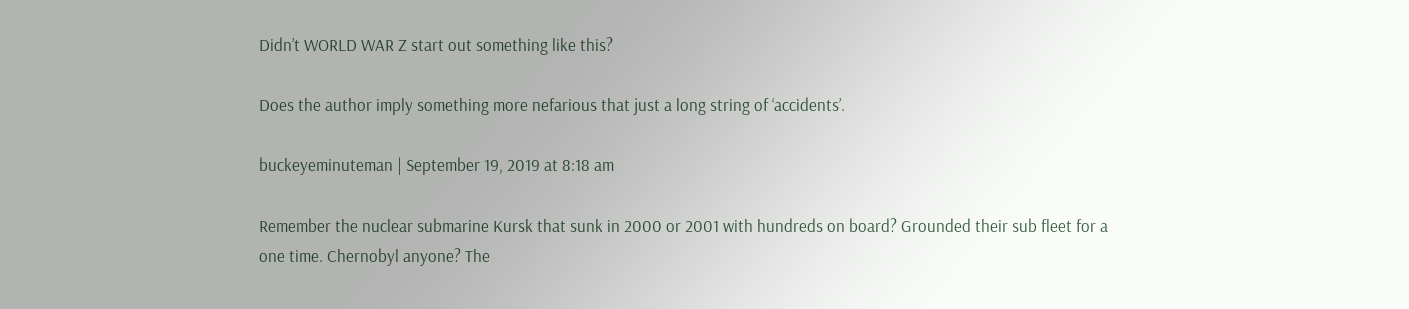Didn’t WORLD WAR Z start out something like this?

Does the author imply something more nefarious that just a long string of ‘accidents’.

buckeyeminuteman | September 19, 2019 at 8:18 am

Remember the nuclear submarine Kursk that sunk in 2000 or 2001 with hundreds on board? Grounded their sub fleet for a one time. Chernobyl anyone? The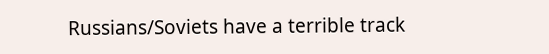Russians/Soviets have a terrible track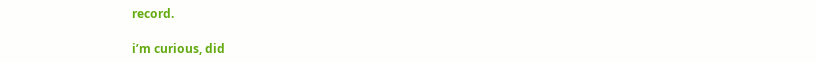record.

i’m curious, did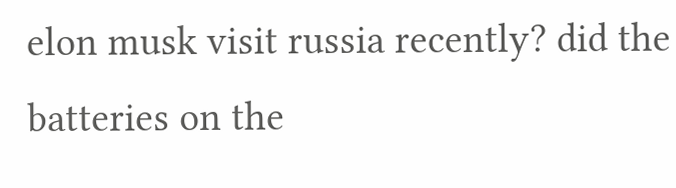elon musk visit russia recently? did the batteries on the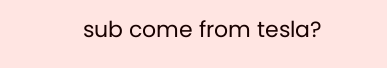sub come from tesla?